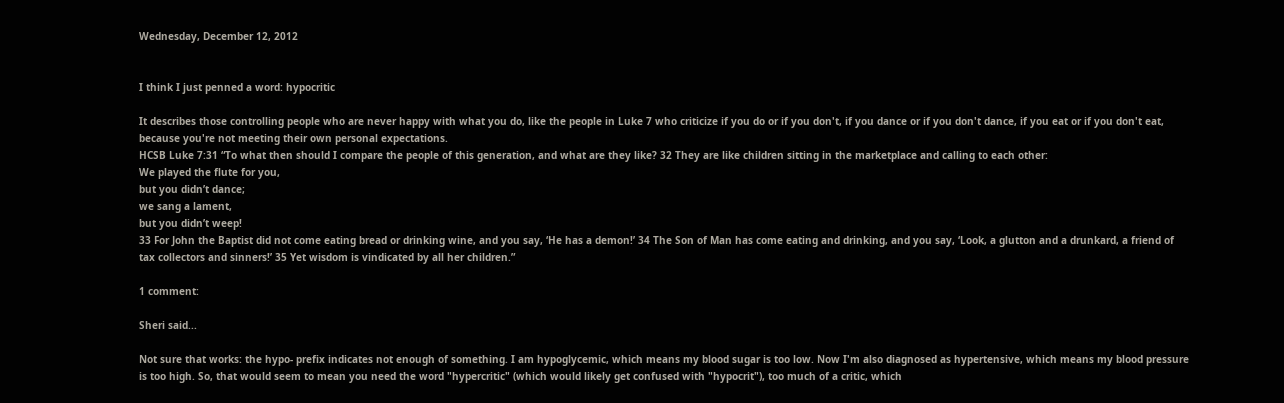Wednesday, December 12, 2012


I think I just penned a word: hypocritic

It describes those controlling people who are never happy with what you do, like the people in Luke 7 who criticize if you do or if you don't, if you dance or if you don't dance, if you eat or if you don't eat, because you're not meeting their own personal expectations.
HCSB Luke 7:31 “To what then should I compare the people of this generation, and what are they like? 32 They are like children sitting in the marketplace and calling to each other:
We played the flute for you,
but you didn’t dance;
we sang a lament,
but you didn’t weep!
33 For John the Baptist did not come eating bread or drinking wine, and you say, ‘He has a demon!’ 34 The Son of Man has come eating and drinking, and you say, ‘Look, a glutton and a drunkard, a friend of tax collectors and sinners!’ 35 Yet wisdom is vindicated by all her children.”

1 comment:

Sheri said...

Not sure that works: the hypo- prefix indicates not enough of something. I am hypoglycemic, which means my blood sugar is too low. Now I'm also diagnosed as hypertensive, which means my blood pressure is too high. So, that would seem to mean you need the word "hypercritic" (which would likely get confused with "hypocrit"), too much of a critic, which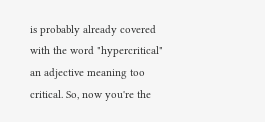is probably already covered with the word "hypercritical" an adjective meaning too critical. So, now you're the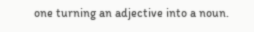one turning an adjective into a noun.